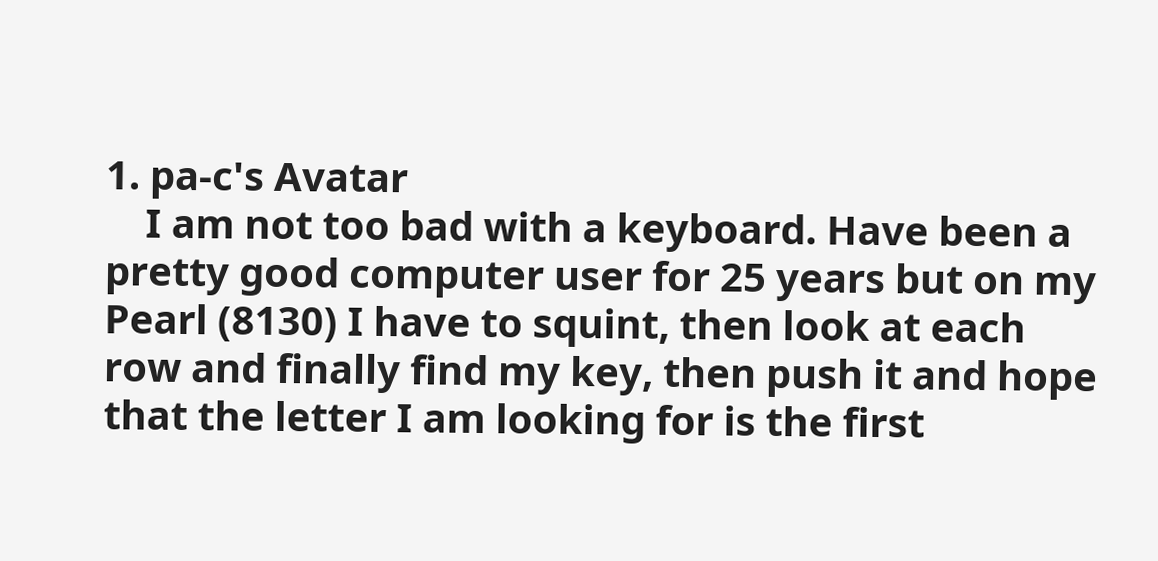1. pa-c's Avatar
    I am not too bad with a keyboard. Have been a pretty good computer user for 25 years but on my Pearl (8130) I have to squint, then look at each row and finally find my key, then push it and hope that the letter I am looking for is the first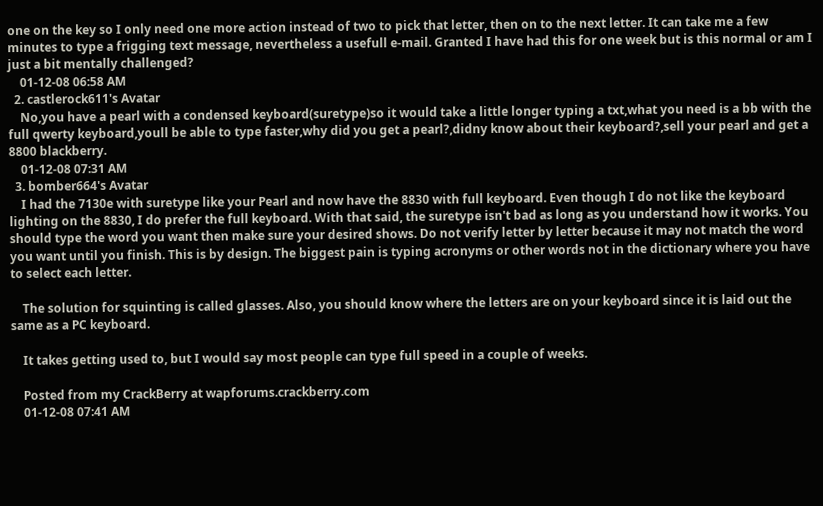one on the key so I only need one more action instead of two to pick that letter, then on to the next letter. It can take me a few minutes to type a frigging text message, nevertheless a usefull e-mail. Granted I have had this for one week but is this normal or am I just a bit mentally challenged?
    01-12-08 06:58 AM
  2. castlerock611's Avatar
    No,you have a pearl with a condensed keyboard(suretype)so it would take a little longer typing a txt,what you need is a bb with the full qwerty keyboard,youll be able to type faster,why did you get a pearl?,didny know about their keyboard?,sell your pearl and get a 8800 blackberry.
    01-12-08 07:31 AM
  3. bomber664's Avatar
    I had the 7130e with suretype like your Pearl and now have the 8830 with full keyboard. Even though I do not like the keyboard lighting on the 8830, I do prefer the full keyboard. With that said, the suretype isn't bad as long as you understand how it works. You should type the word you want then make sure your desired shows. Do not verify letter by letter because it may not match the word you want until you finish. This is by design. The biggest pain is typing acronyms or other words not in the dictionary where you have to select each letter.

    The solution for squinting is called glasses. Also, you should know where the letters are on your keyboard since it is laid out the same as a PC keyboard.

    It takes getting used to, but I would say most people can type full speed in a couple of weeks.

    Posted from my CrackBerry at wapforums.crackberry.com
    01-12-08 07:41 AM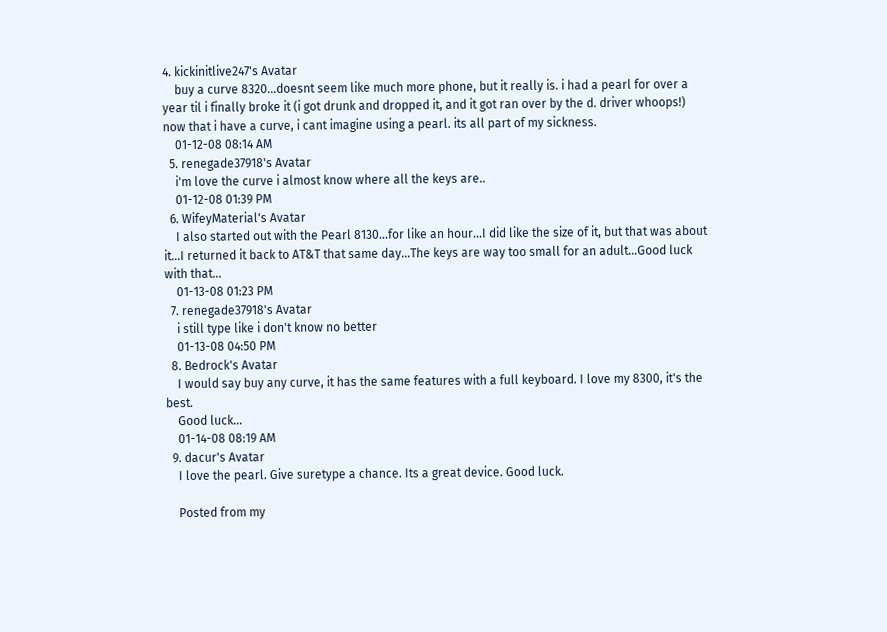4. kickinitlive247's Avatar
    buy a curve 8320...doesnt seem like much more phone, but it really is. i had a pearl for over a year til i finally broke it (i got drunk and dropped it, and it got ran over by the d. driver whoops!) now that i have a curve, i cant imagine using a pearl. its all part of my sickness.
    01-12-08 08:14 AM
  5. renegade37918's Avatar
    i'm love the curve i almost know where all the keys are..
    01-12-08 01:39 PM
  6. WifeyMaterial's Avatar
    I also started out with the Pearl 8130...for like an hour...I did like the size of it, but that was about it...I returned it back to AT&T that same day...The keys are way too small for an adult...Good luck with that...
    01-13-08 01:23 PM
  7. renegade37918's Avatar
    i still type like i don't know no better
    01-13-08 04:50 PM
  8. Bedrock's Avatar
    I would say buy any curve, it has the same features with a full keyboard. I love my 8300, it's the best.
    Good luck...
    01-14-08 08:19 AM
  9. dacur's Avatar
    I love the pearl. Give suretype a chance. Its a great device. Good luck.

    Posted from my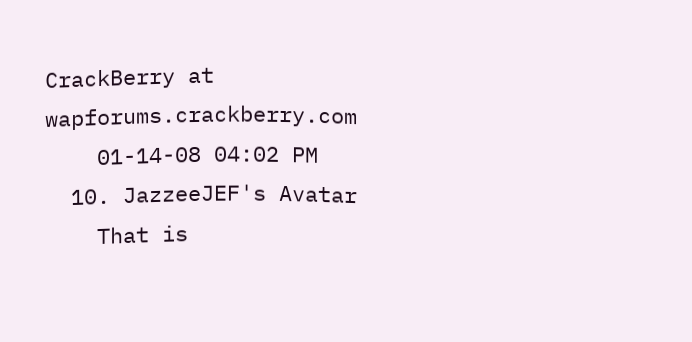CrackBerry at wapforums.crackberry.com
    01-14-08 04:02 PM
  10. JazzeeJEF's Avatar
    That is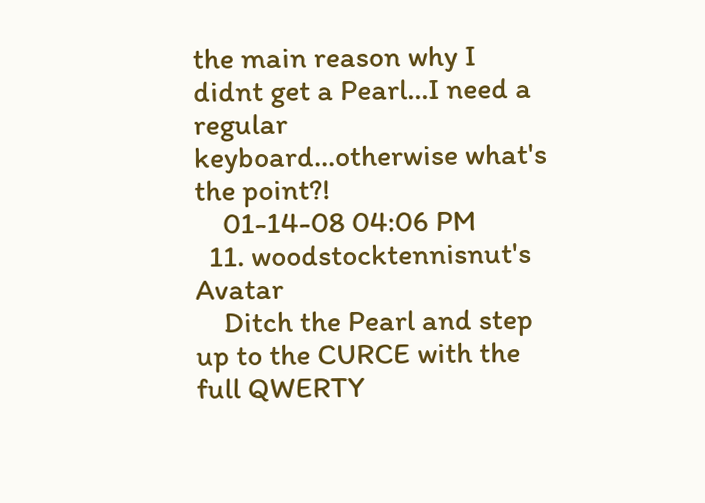the main reason why I didnt get a Pearl...I need a regular keyboard...otherwise what's the point?!
    01-14-08 04:06 PM
  11. woodstocktennisnut's Avatar
    Ditch the Pearl and step up to the CURCE with the full QWERTY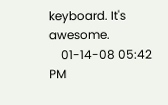keyboard. It's awesome.
    01-14-08 05:42 PM